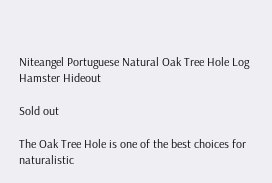Niteangel Portuguese Natural Oak Tree Hole Log Hamster Hideout

Sold out

The Oak Tree Hole is one of the best choices for naturalistic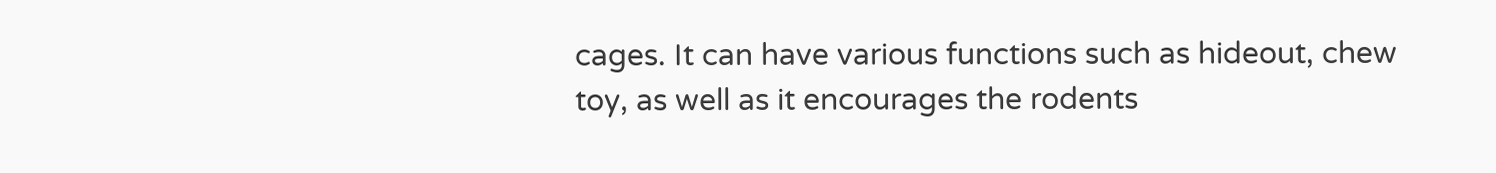cages. It can have various functions such as hideout, chew toy, as well as it encourages the rodents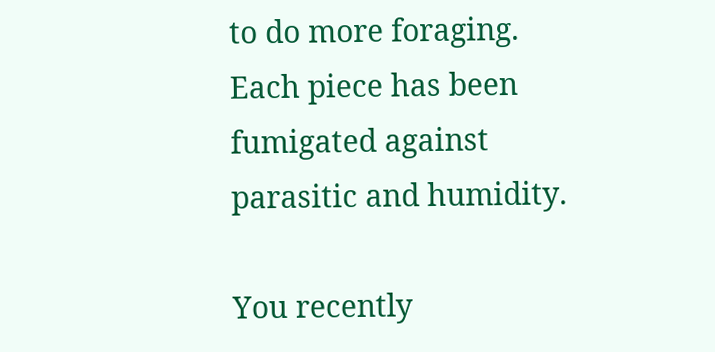to do more foraging. Each piece has been fumigated against parasitic and humidity.

You recently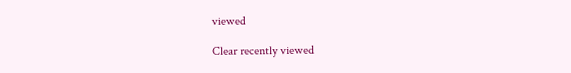viewed

Clear recently viewed